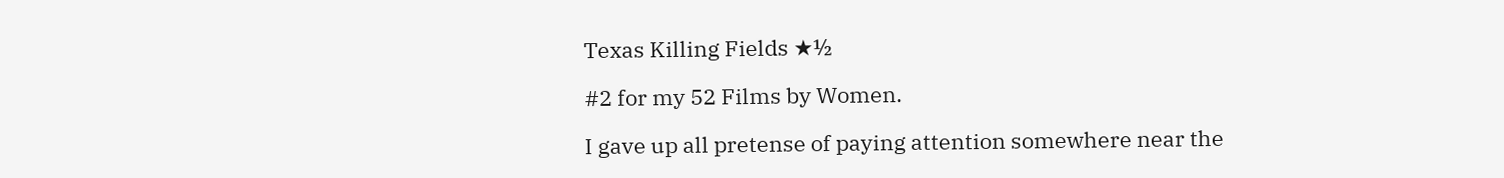Texas Killing Fields ★½

#2 for my 52 Films by Women.

I gave up all pretense of paying attention somewhere near the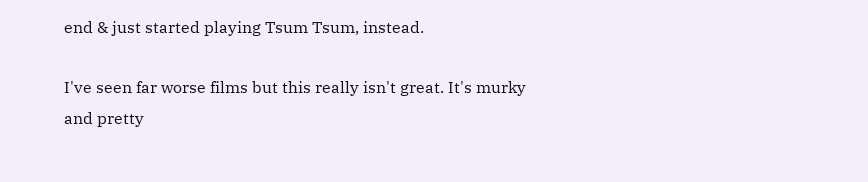end & just started playing Tsum Tsum, instead.

I've seen far worse films but this really isn't great. It's murky and pretty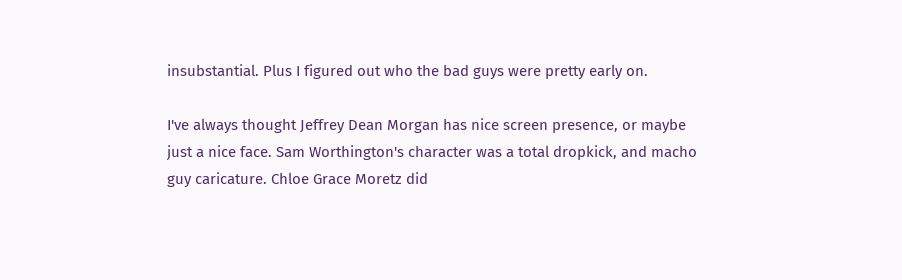insubstantial. Plus I figured out who the bad guys were pretty early on.

I've always thought Jeffrey Dean Morgan has nice screen presence, or maybe just a nice face. Sam Worthington's character was a total dropkick, and macho guy caricature. Chloe Grace Moretz did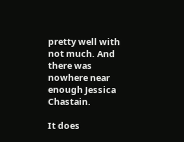pretty well with not much. And there was nowhere near enough Jessica Chastain.

It does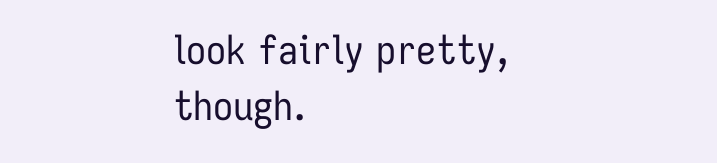look fairly pretty, though.